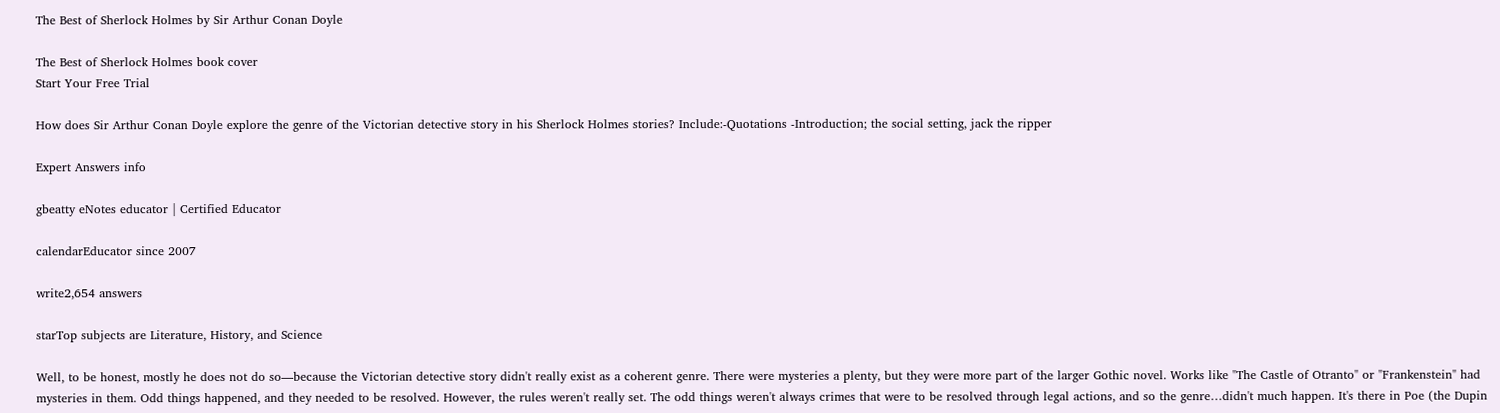The Best of Sherlock Holmes by Sir Arthur Conan Doyle

The Best of Sherlock Holmes book cover
Start Your Free Trial

How does Sir Arthur Conan Doyle explore the genre of the Victorian detective story in his Sherlock Holmes stories? Include:-Quotations -Introduction; the social setting, jack the ripper

Expert Answers info

gbeatty eNotes educator | Certified Educator

calendarEducator since 2007

write2,654 answers

starTop subjects are Literature, History, and Science

Well, to be honest, mostly he does not do so—because the Victorian detective story didn't really exist as a coherent genre. There were mysteries a plenty, but they were more part of the larger Gothic novel. Works like "The Castle of Otranto" or "Frankenstein" had mysteries in them. Odd things happened, and they needed to be resolved. However, the rules weren't really set. The odd things weren't always crimes that were to be resolved through legal actions, and so the genre…didn't much happen. It's there in Poe (the Dupin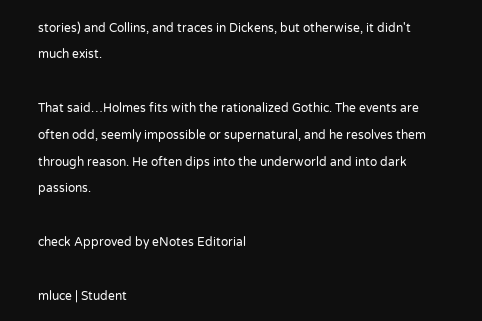stories) and Collins, and traces in Dickens, but otherwise, it didn't much exist.

That said…Holmes fits with the rationalized Gothic. The events are often odd, seemly impossible or supernatural, and he resolves them through reason. He often dips into the underworld and into dark passions.

check Approved by eNotes Editorial

mluce | Student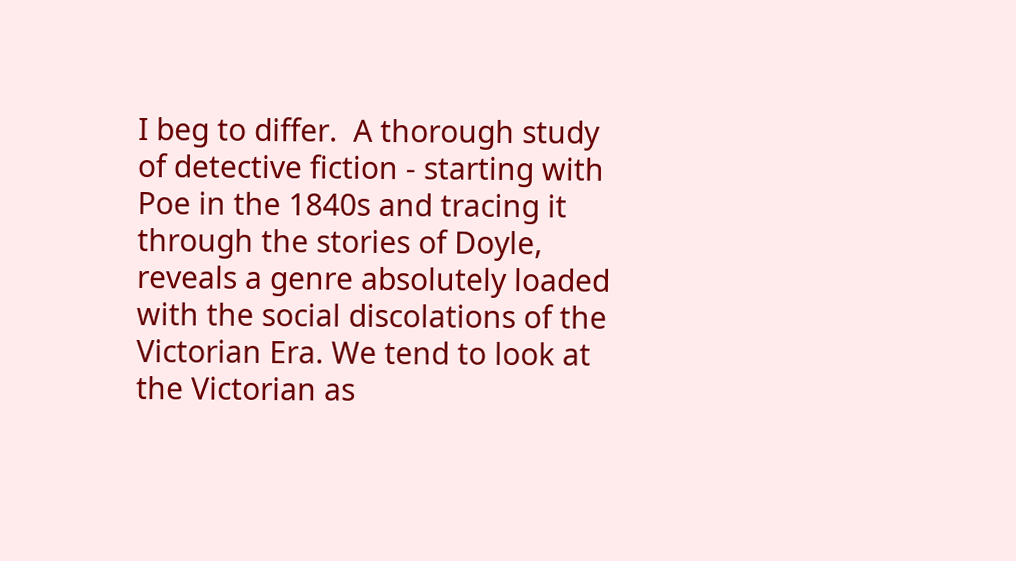I beg to differ.  A thorough study of detective fiction - starting with Poe in the 1840s and tracing it through the stories of Doyle, reveals a genre absolutely loaded with the social discolations of the Victorian Era. We tend to look at the Victorian as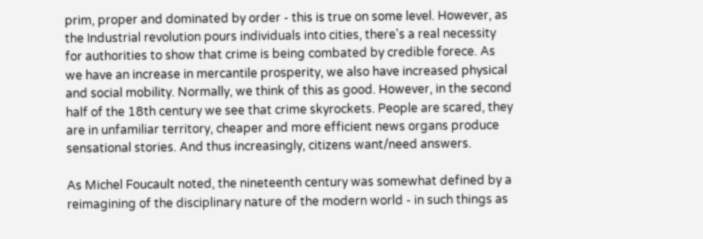prim, proper and dominated by order - this is true on some level. However, as the Industrial revolution pours individuals into cities, there's a real necessity for authorities to show that crime is being combated by credible forece. As we have an increase in mercantile prosperity, we also have increased physical and social mobility. Normally, we think of this as good. However, in the second half of the 18th century we see that crime skyrockets. People are scared, they are in unfamiliar territory, cheaper and more efficient news organs produce sensational stories. And thus increasingly, citizens want/need answers.

As Michel Foucault noted, the nineteenth century was somewhat defined by a reimagining of the disciplinary nature of the modern world - in such things as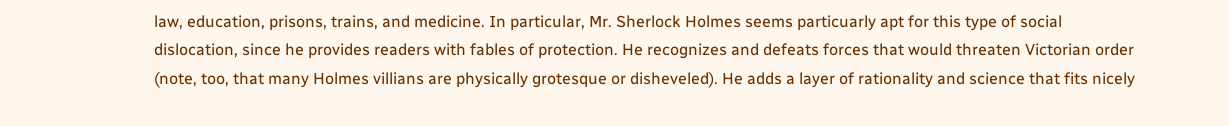law, education, prisons, trains, and medicine. In particular, Mr. Sherlock Holmes seems particuarly apt for this type of social dislocation, since he provides readers with fables of protection. He recognizes and defeats forces that would threaten Victorian order (note, too, that many Holmes villians are physically grotesque or disheveled). He adds a layer of rationality and science that fits nicely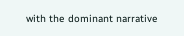with the dominant narrative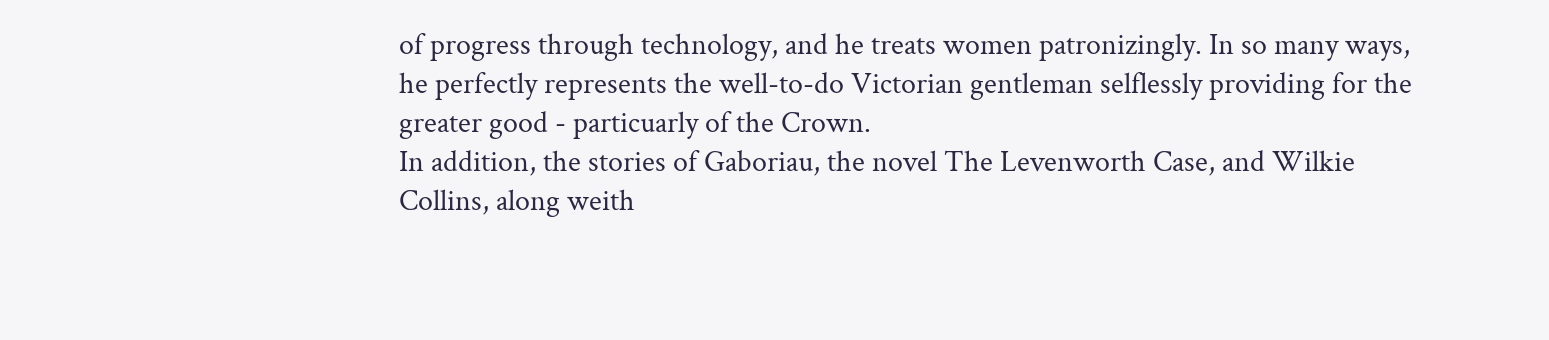of progress through technology, and he treats women patronizingly. In so many ways, he perfectly represents the well-to-do Victorian gentleman selflessly providing for the greater good - particuarly of the Crown.
In addition, the stories of Gaboriau, the novel The Levenworth Case, and Wilkie Collins, along weith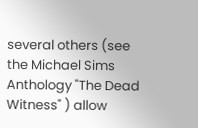several others (see the Michael Sims Anthology "The Dead Witness" ) allow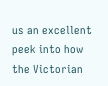us an excellent peek into how the Victorian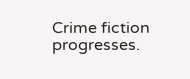Crime fiction progresses.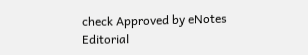check Approved by eNotes Editorial